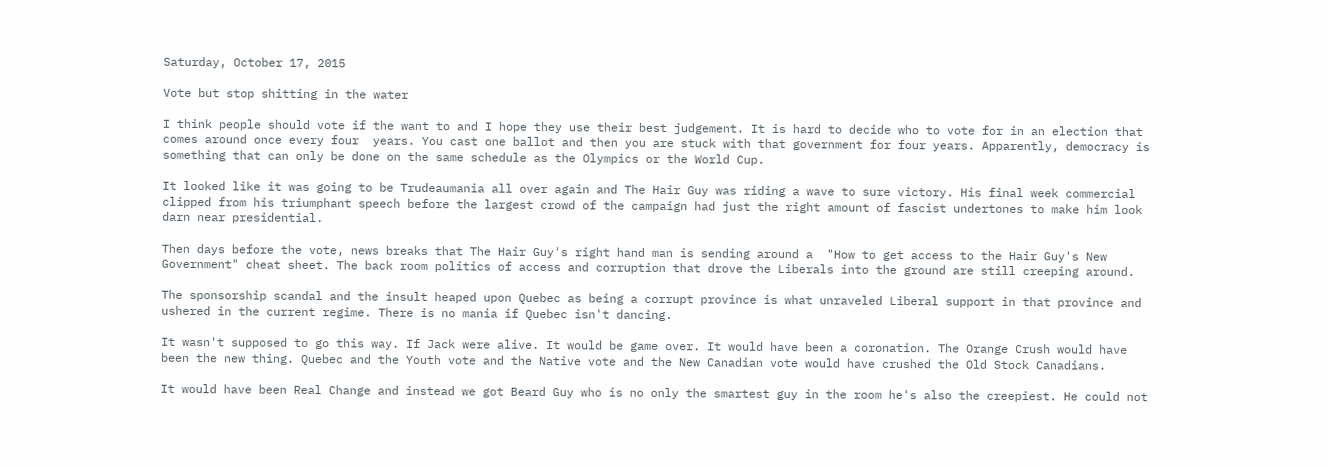Saturday, October 17, 2015

Vote but stop shitting in the water

I think people should vote if the want to and I hope they use their best judgement. It is hard to decide who to vote for in an election that comes around once every four  years. You cast one ballot and then you are stuck with that government for four years. Apparently, democracy is something that can only be done on the same schedule as the Olympics or the World Cup.

It looked like it was going to be Trudeaumania all over again and The Hair Guy was riding a wave to sure victory. His final week commercial clipped from his triumphant speech before the largest crowd of the campaign had just the right amount of fascist undertones to make him look darn near presidential.

Then days before the vote, news breaks that The Hair Guy's right hand man is sending around a  "How to get access to the Hair Guy's New Government" cheat sheet. The back room politics of access and corruption that drove the Liberals into the ground are still creeping around.

The sponsorship scandal and the insult heaped upon Quebec as being a corrupt province is what unraveled Liberal support in that province and ushered in the current regime. There is no mania if Quebec isn't dancing.

It wasn't supposed to go this way. If Jack were alive. It would be game over. It would have been a coronation. The Orange Crush would have been the new thing. Quebec and the Youth vote and the Native vote and the New Canadian vote would have crushed the Old Stock Canadians.

It would have been Real Change and instead we got Beard Guy who is no only the smartest guy in the room he's also the creepiest. He could not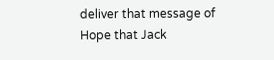deliver that message of Hope that Jack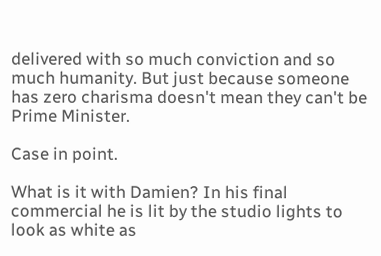delivered with so much conviction and so much humanity. But just because someone has zero charisma doesn't mean they can't be Prime Minister.

Case in point.

What is it with Damien? In his final commercial he is lit by the studio lights to look as white as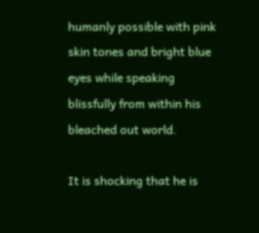humanly possible with pink skin tones and bright blue eyes while speaking blissfully from within his bleached out world.

It is shocking that he is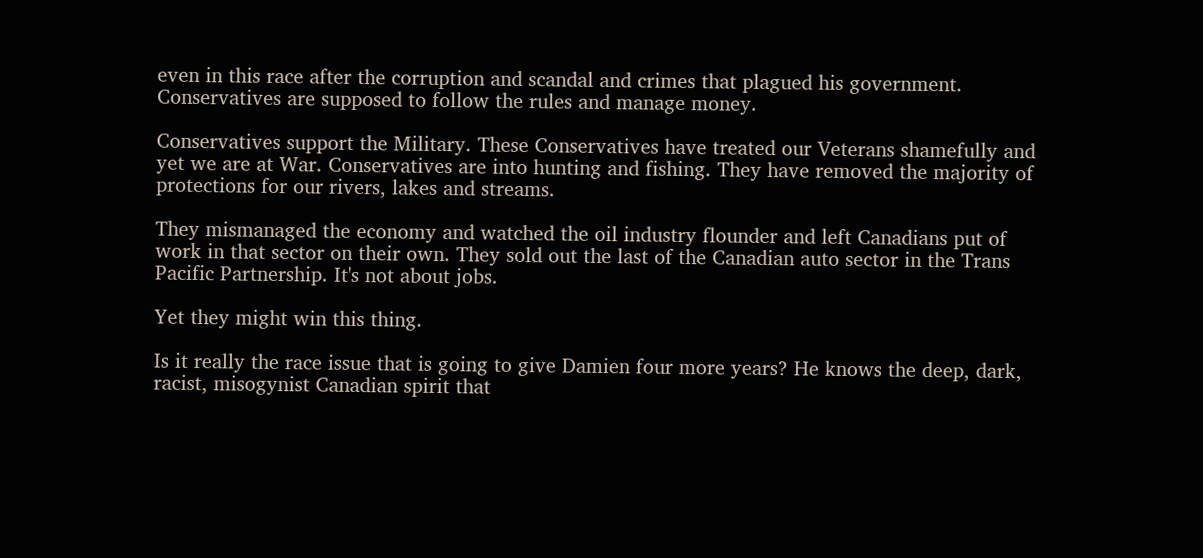even in this race after the corruption and scandal and crimes that plagued his government. Conservatives are supposed to follow the rules and manage money.

Conservatives support the Military. These Conservatives have treated our Veterans shamefully and yet we are at War. Conservatives are into hunting and fishing. They have removed the majority of protections for our rivers, lakes and streams.

They mismanaged the economy and watched the oil industry flounder and left Canadians put of work in that sector on their own. They sold out the last of the Canadian auto sector in the Trans Pacific Partnership. It's not about jobs.

Yet they might win this thing.

Is it really the race issue that is going to give Damien four more years? He knows the deep, dark, racist, misogynist Canadian spirit that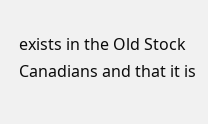exists in the Old Stock Canadians and that it is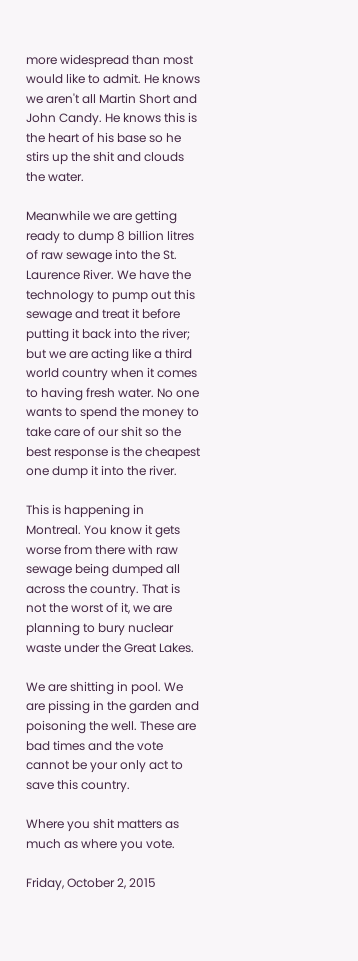more widespread than most would like to admit. He knows we aren't all Martin Short and John Candy. He knows this is the heart of his base so he stirs up the shit and clouds the water.

Meanwhile we are getting ready to dump 8 billion litres of raw sewage into the St. Laurence River. We have the technology to pump out this sewage and treat it before putting it back into the river; but we are acting like a third world country when it comes to having fresh water. No one wants to spend the money to take care of our shit so the best response is the cheapest one dump it into the river.

This is happening in Montreal. You know it gets worse from there with raw sewage being dumped all across the country. That is not the worst of it, we are planning to bury nuclear waste under the Great Lakes.

We are shitting in pool. We are pissing in the garden and poisoning the well. These are bad times and the vote cannot be your only act to save this country.

Where you shit matters as much as where you vote.

Friday, October 2, 2015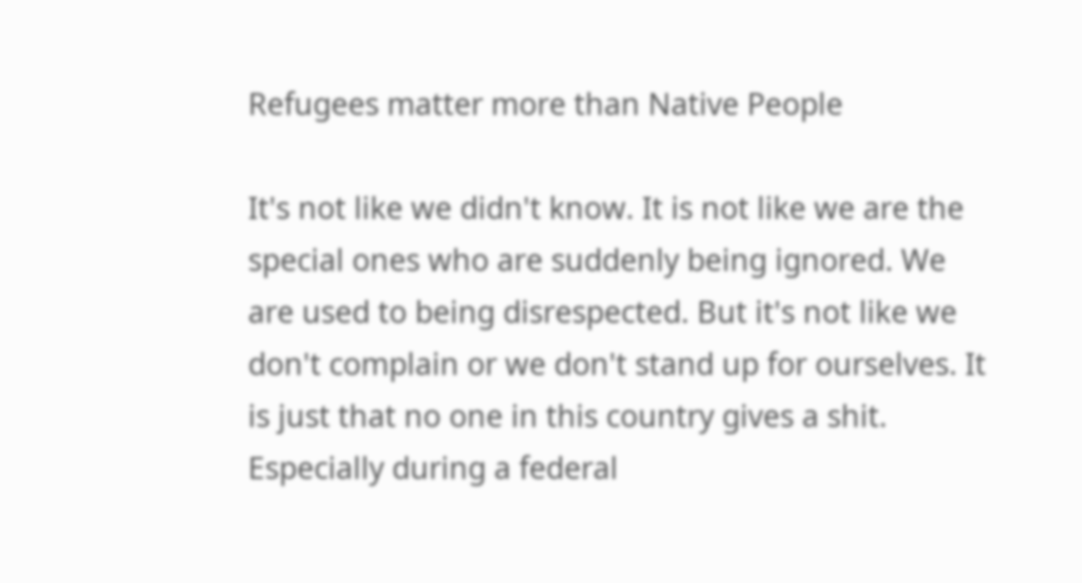Refugees matter more than Native People

It's not like we didn't know. It is not like we are the special ones who are suddenly being ignored. We are used to being disrespected. But it's not like we don't complain or we don't stand up for ourselves. It is just that no one in this country gives a shit. Especially during a federal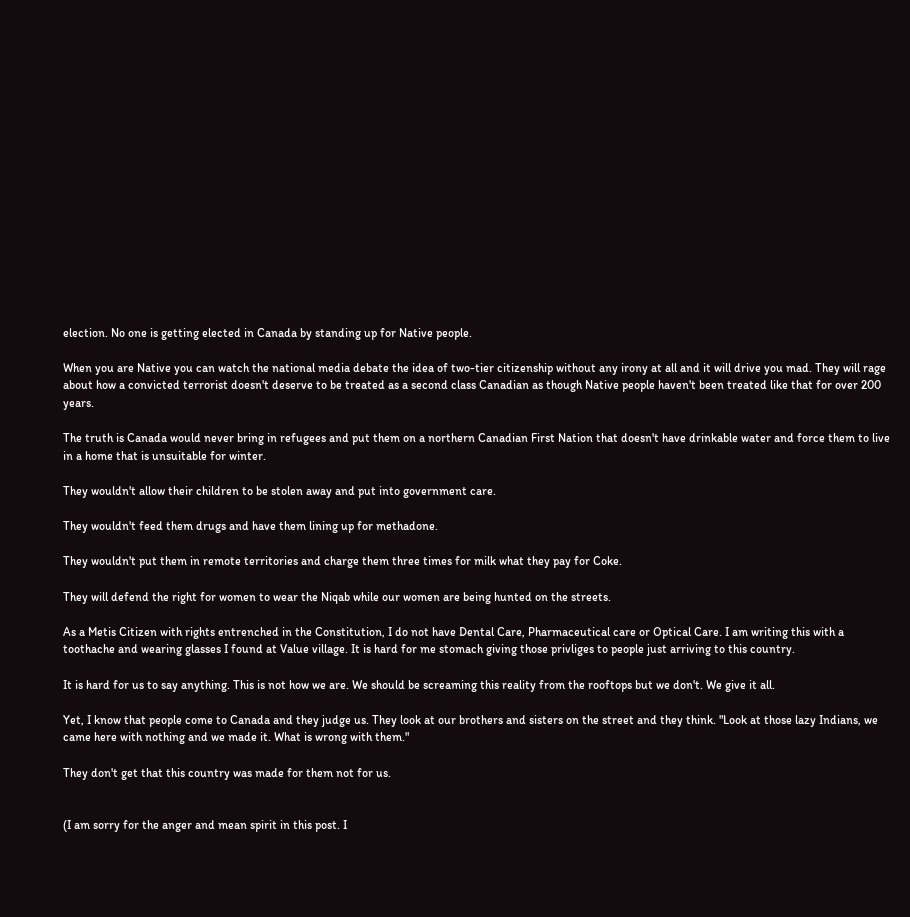election. No one is getting elected in Canada by standing up for Native people.

When you are Native you can watch the national media debate the idea of two-tier citizenship without any irony at all and it will drive you mad. They will rage about how a convicted terrorist doesn't deserve to be treated as a second class Canadian as though Native people haven't been treated like that for over 200 years.

The truth is Canada would never bring in refugees and put them on a northern Canadian First Nation that doesn't have drinkable water and force them to live in a home that is unsuitable for winter.

They wouldn't allow their children to be stolen away and put into government care.

They wouldn't feed them drugs and have them lining up for methadone.

They wouldn't put them in remote territories and charge them three times for milk what they pay for Coke.

They will defend the right for women to wear the Niqab while our women are being hunted on the streets.

As a Metis Citizen with rights entrenched in the Constitution, I do not have Dental Care, Pharmaceutical care or Optical Care. I am writing this with a toothache and wearing glasses I found at Value village. It is hard for me stomach giving those privliges to people just arriving to this country.

It is hard for us to say anything. This is not how we are. We should be screaming this reality from the rooftops but we don't. We give it all.

Yet, I know that people come to Canada and they judge us. They look at our brothers and sisters on the street and they think. "Look at those lazy Indians, we came here with nothing and we made it. What is wrong with them."

They don't get that this country was made for them not for us.


(I am sorry for the anger and mean spirit in this post. I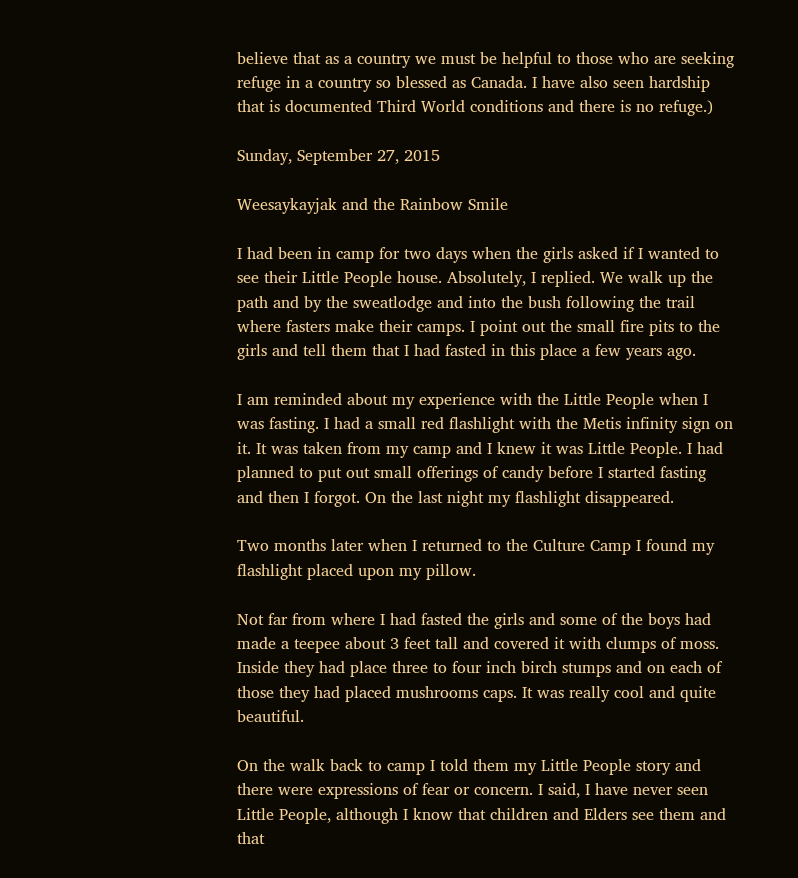believe that as a country we must be helpful to those who are seeking refuge in a country so blessed as Canada. I have also seen hardship that is documented Third World conditions and there is no refuge.)

Sunday, September 27, 2015

Weesaykayjak and the Rainbow Smile

I had been in camp for two days when the girls asked if I wanted to see their Little People house. Absolutely, I replied. We walk up the path and by the sweatlodge and into the bush following the trail where fasters make their camps. I point out the small fire pits to the girls and tell them that I had fasted in this place a few years ago.

I am reminded about my experience with the Little People when I was fasting. I had a small red flashlight with the Metis infinity sign on it. It was taken from my camp and I knew it was Little People. I had planned to put out small offerings of candy before I started fasting and then I forgot. On the last night my flashlight disappeared.

Two months later when I returned to the Culture Camp I found my flashlight placed upon my pillow.

Not far from where I had fasted the girls and some of the boys had made a teepee about 3 feet tall and covered it with clumps of moss. Inside they had place three to four inch birch stumps and on each of those they had placed mushrooms caps. It was really cool and quite beautiful.

On the walk back to camp I told them my Little People story and there were expressions of fear or concern. I said, I have never seen Little People, although I know that children and Elders see them and that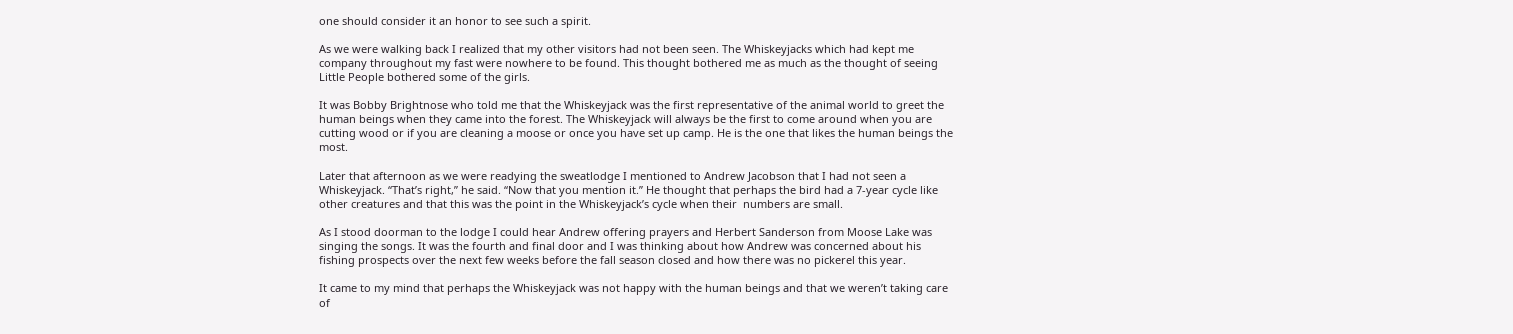one should consider it an honor to see such a spirit.

As we were walking back I realized that my other visitors had not been seen. The Whiskeyjacks which had kept me company throughout my fast were nowhere to be found. This thought bothered me as much as the thought of seeing Little People bothered some of the girls.

It was Bobby Brightnose who told me that the Whiskeyjack was the first representative of the animal world to greet the human beings when they came into the forest. The Whiskeyjack will always be the first to come around when you are cutting wood or if you are cleaning a moose or once you have set up camp. He is the one that likes the human beings the most.

Later that afternoon as we were readying the sweatlodge I mentioned to Andrew Jacobson that I had not seen a Whiskeyjack. “That’s right,” he said. “Now that you mention it.” He thought that perhaps the bird had a 7-year cycle like other creatures and that this was the point in the Whiskeyjack’s cycle when their  numbers are small.

As I stood doorman to the lodge I could hear Andrew offering prayers and Herbert Sanderson from Moose Lake was singing the songs. It was the fourth and final door and I was thinking about how Andrew was concerned about his fishing prospects over the next few weeks before the fall season closed and how there was no pickerel this year.

It came to my mind that perhaps the Whiskeyjack was not happy with the human beings and that we weren’t taking care of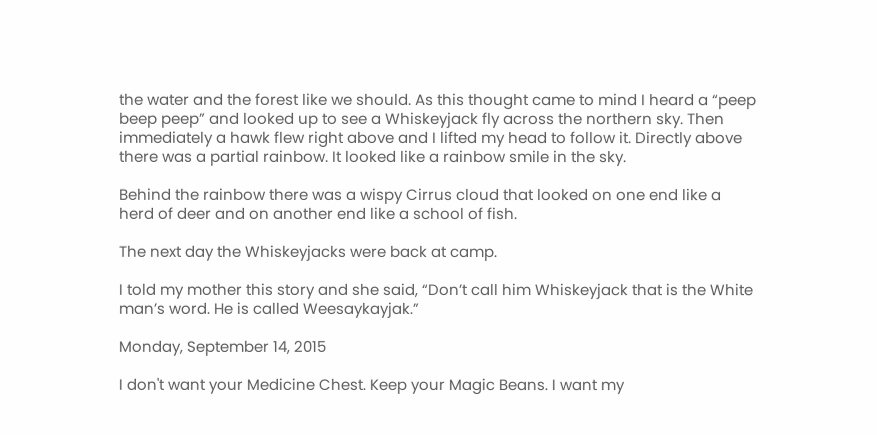the water and the forest like we should. As this thought came to mind I heard a “peep beep peep” and looked up to see a Whiskeyjack fly across the northern sky. Then immediately a hawk flew right above and I lifted my head to follow it. Directly above there was a partial rainbow. It looked like a rainbow smile in the sky.

Behind the rainbow there was a wispy Cirrus cloud that looked on one end like a herd of deer and on another end like a school of fish.

The next day the Whiskeyjacks were back at camp.

I told my mother this story and she said, “Don’t call him Whiskeyjack that is the White man’s word. He is called Weesaykayjak.”

Monday, September 14, 2015

I don't want your Medicine Chest. Keep your Magic Beans. I want my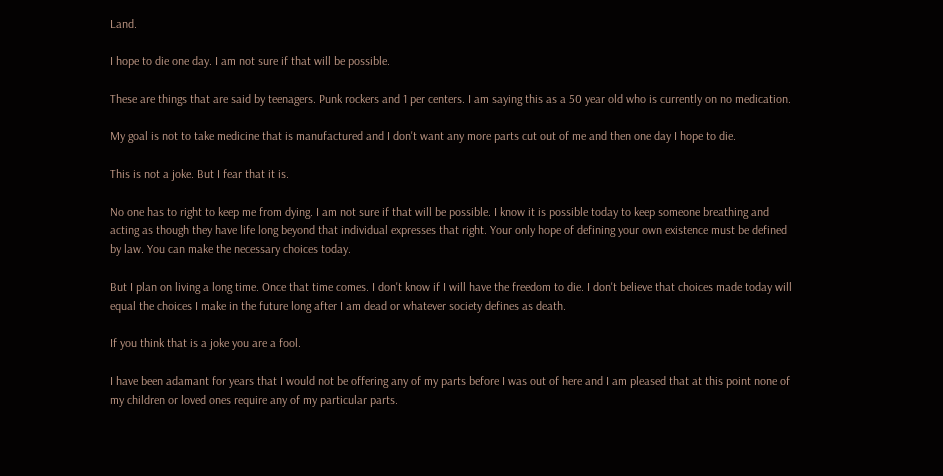Land.

I hope to die one day. I am not sure if that will be possible.

These are things that are said by teenagers. Punk rockers and 1 per centers. I am saying this as a 50 year old who is currently on no medication.

My goal is not to take medicine that is manufactured and I don't want any more parts cut out of me and then one day I hope to die.

This is not a joke. But I fear that it is.

No one has to right to keep me from dying. I am not sure if that will be possible. I know it is possible today to keep someone breathing and acting as though they have life long beyond that individual expresses that right. Your only hope of defining your own existence must be defined by law. You can make the necessary choices today.

But I plan on living a long time. Once that time comes. I don't know if I will have the freedom to die. I don't believe that choices made today will equal the choices I make in the future long after I am dead or whatever society defines as death.

If you think that is a joke you are a fool.

I have been adamant for years that I would not be offering any of my parts before I was out of here and I am pleased that at this point none of my children or loved ones require any of my particular parts.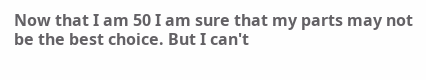Now that I am 50 I am sure that my parts may not be the best choice. But I can't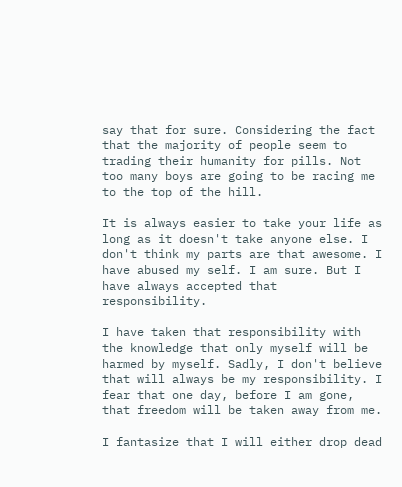say that for sure. Considering the fact that the majority of people seem to trading their humanity for pills. Not too many boys are going to be racing me to the top of the hill.

It is always easier to take your life as long as it doesn't take anyone else. I don't think my parts are that awesome. I have abused my self. I am sure. But I have always accepted that responsibility.

I have taken that responsibility with the knowledge that only myself will be harmed by myself. Sadly, I don't believe that will always be my responsibility. I fear that one day, before I am gone, that freedom will be taken away from me.

I fantasize that I will either drop dead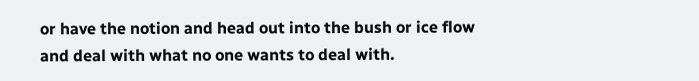or have the notion and head out into the bush or ice flow and deal with what no one wants to deal with.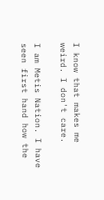I know that makes me weird. I don't care.

I am Metis Nation. I have seen first hand how the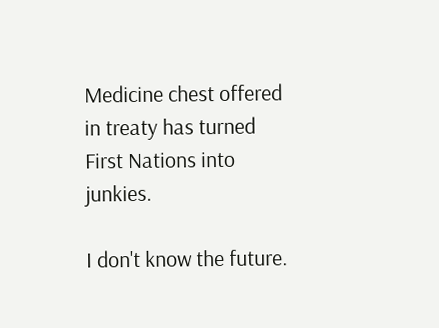Medicine chest offered in treaty has turned First Nations into junkies.

I don't know the future.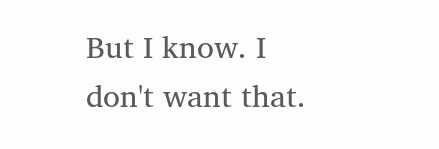But I know. I don't want that.